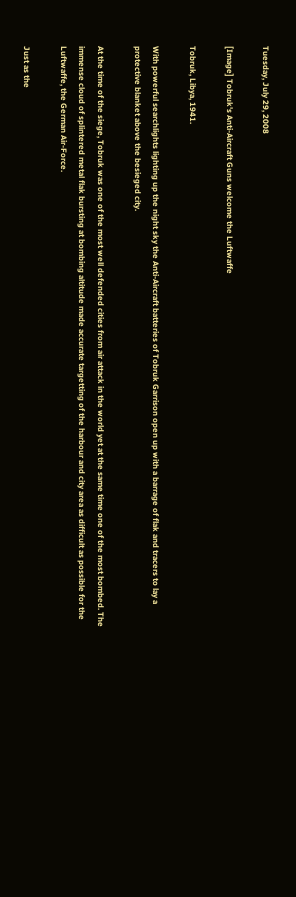Tuesday, July 29, 2008

[Image] Tobruk's Anti-Aircraft Guns welcome the Luftwaffe

Tobruk, Libya, 1941.

With powerful searchlights lighting up the night sky the Anti-Aircraft batteries of Tobruk Garrison open up with a barrage of flak and tracers to lay a protective blanket above the besieged city.

At the time of the siege, Tobruk was one of the most well defended cities from air attack in the world yet at the same time one of the most bombed. The immense cloud of splintered metal flak bursting at bombing altitude made accurate targetting of the harbour and city area as difficult as possible for the Luftwaffe, the German Air-Force.

Just as the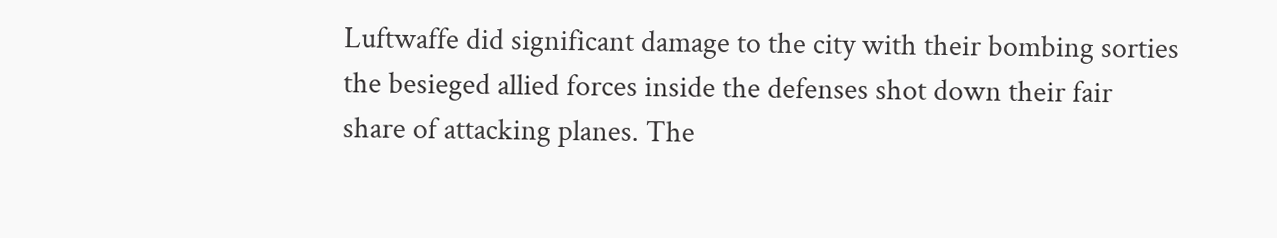Luftwaffe did significant damage to the city with their bombing sorties the besieged allied forces inside the defenses shot down their fair share of attacking planes. The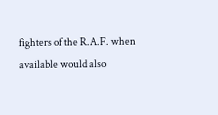fighters of the R.A.F. when available would also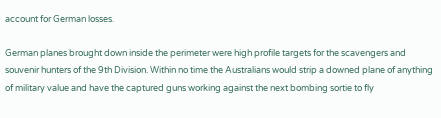account for German losses.

German planes brought down inside the perimeter were high profile targets for the scavengers and souvenir hunters of the 9th Division. Within no time the Australians would strip a downed plane of anything of military value and have the captured guns working against the next bombing sortie to fly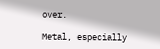over.

Metal, especially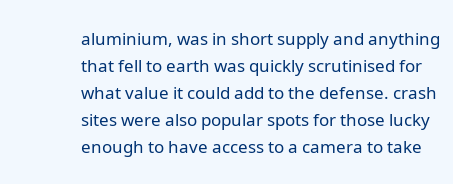aluminium, was in short supply and anything that fell to earth was quickly scrutinised for what value it could add to the defense. crash sites were also popular spots for those lucky enough to have access to a camera to take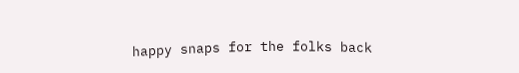happy snaps for the folks back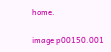home.

image p00150.001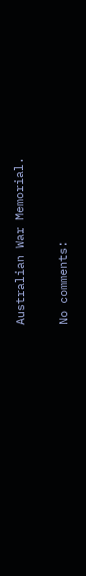Australian War Memorial.

No comments: